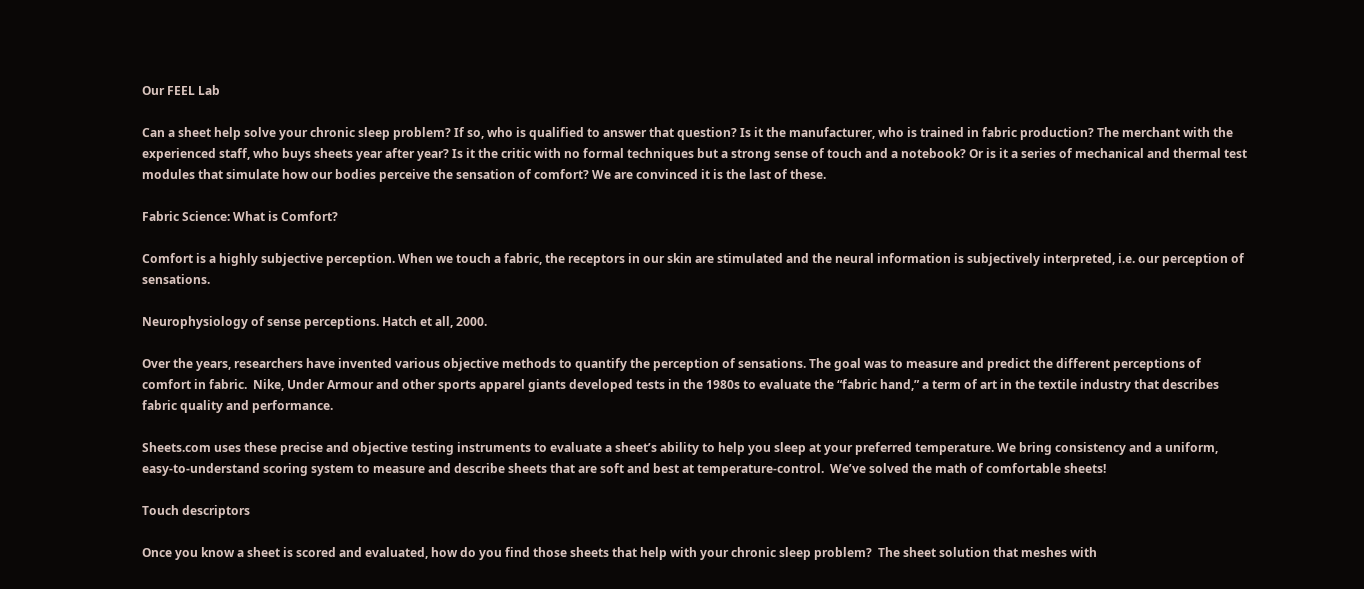Our FEEL Lab

Can a sheet help solve your chronic sleep problem? If so, who is qualified to answer that question? Is it the manufacturer, who is trained in fabric production? The merchant with the experienced staff, who buys sheets year after year? Is it the critic with no formal techniques but a strong sense of touch and a notebook? Or is it a series of mechanical and thermal test modules that simulate how our bodies perceive the sensation of comfort? We are convinced it is the last of these.

Fabric Science: What is Comfort?

Comfort is a highly subjective perception. When we touch a fabric, the receptors in our skin are stimulated and the neural information is subjectively interpreted, i.e. our perception of sensations.

Neurophysiology of sense perceptions. Hatch et all, 2000.

Over the years, researchers have invented various objective methods to quantify the perception of sensations. The goal was to measure and predict the different perceptions of comfort in fabric.  Nike, Under Armour and other sports apparel giants developed tests in the 1980s to evaluate the “fabric hand,” a term of art in the textile industry that describes fabric quality and performance.

Sheets.com uses these precise and objective testing instruments to evaluate a sheet’s ability to help you sleep at your preferred temperature. We bring consistency and a uniform, easy-to-understand scoring system to measure and describe sheets that are soft and best at temperature-control.  We’ve solved the math of comfortable sheets!

Touch descriptors

Once you know a sheet is scored and evaluated, how do you find those sheets that help with your chronic sleep problem?  The sheet solution that meshes with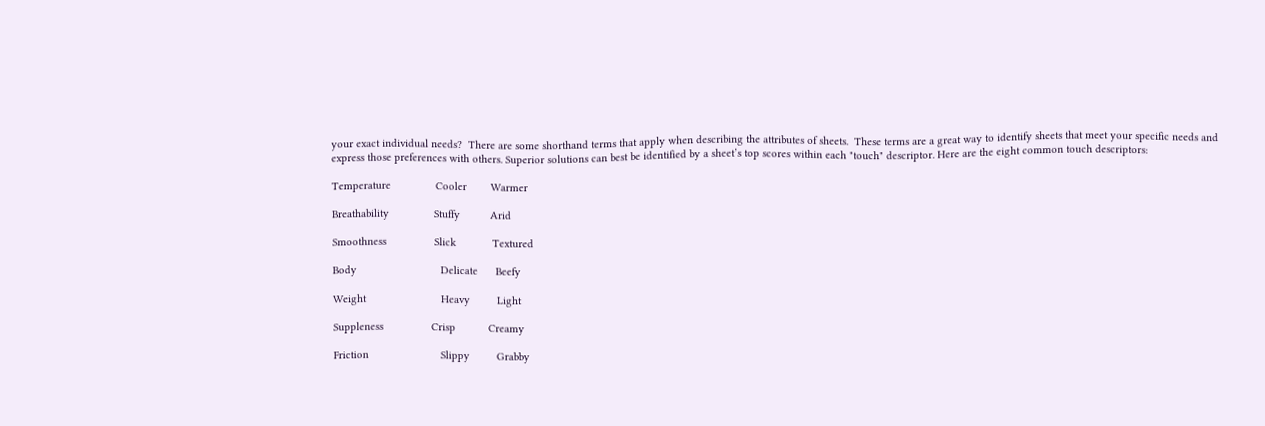your exact individual needs?  There are some shorthand terms that apply when describing the attributes of sheets.  These terms are a great way to identify sheets that meet your specific needs and express those preferences with others. Superior solutions can best be identified by a sheet’s top scores within each "touch" descriptor. Here are the eight common touch descriptors:

Temperature               Cooler        Warmer

Breathability               Stuffy          Arid

Smoothness                Slick            Textured

Body                            Delicate      Beefy

Weight                         Heavy         Light

Suppleness                Crisp           Creamy

Friction                        Slippy         Grabby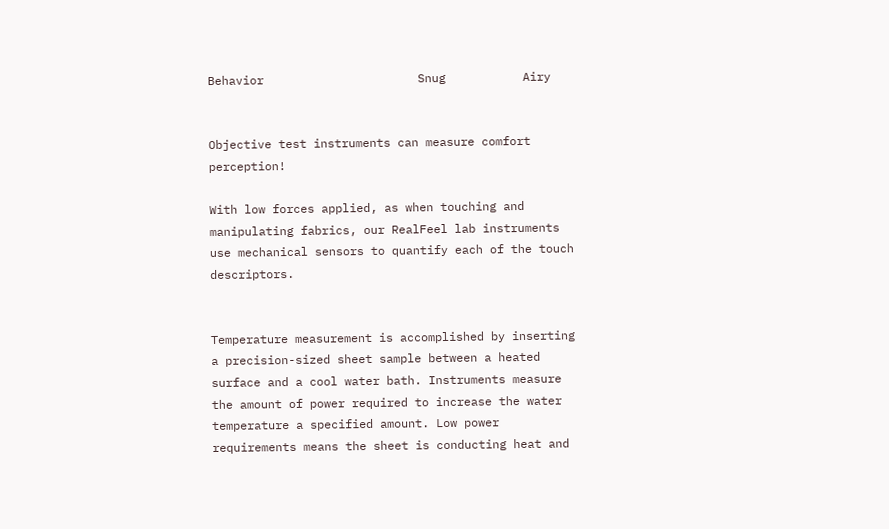Behavior                      Snug           Airy


Objective test instruments can measure comfort perception!

With low forces applied, as when touching and manipulating fabrics, our RealFeel lab instruments use mechanical sensors to quantify each of the touch descriptors.


Temperature measurement is accomplished by inserting a precision-sized sheet sample between a heated surface and a cool water bath. Instruments measure the amount of power required to increase the water temperature a specified amount. Low power requirements means the sheet is conducting heat and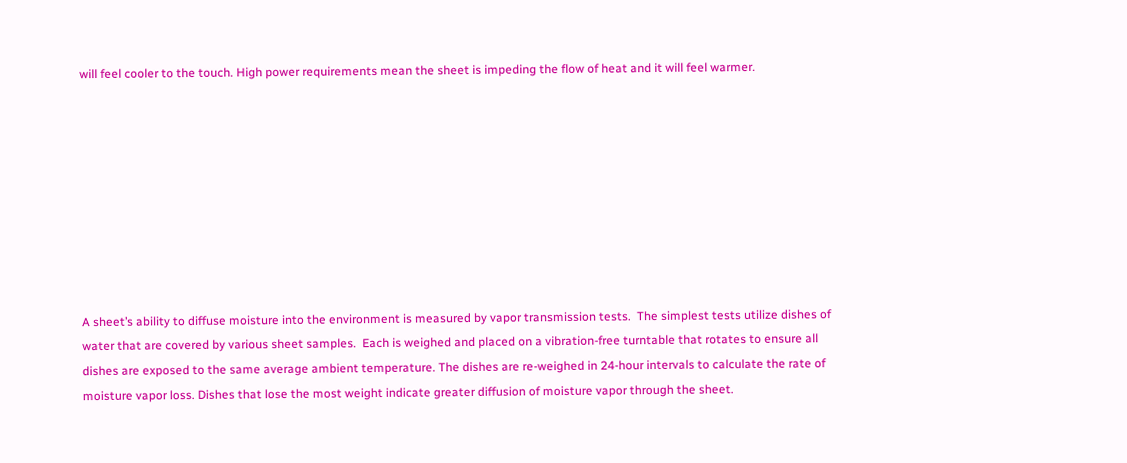will feel cooler to the touch. High power requirements mean the sheet is impeding the flow of heat and it will feel warmer.









A sheet’s ability to diffuse moisture into the environment is measured by vapor transmission tests.  The simplest tests utilize dishes of water that are covered by various sheet samples.  Each is weighed and placed on a vibration-free turntable that rotates to ensure all dishes are exposed to the same average ambient temperature. The dishes are re-weighed in 24-hour intervals to calculate the rate of moisture vapor loss. Dishes that lose the most weight indicate greater diffusion of moisture vapor through the sheet.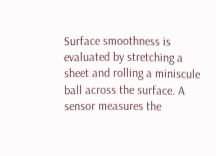Surface smoothness is evaluated by stretching a sheet and rolling a miniscule ball across the surface. A sensor measures the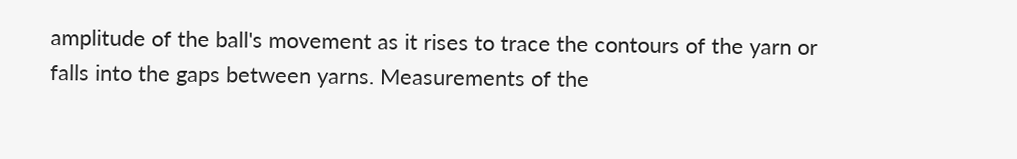amplitude of the ball's movement as it rises to trace the contours of the yarn or falls into the gaps between yarns. Measurements of the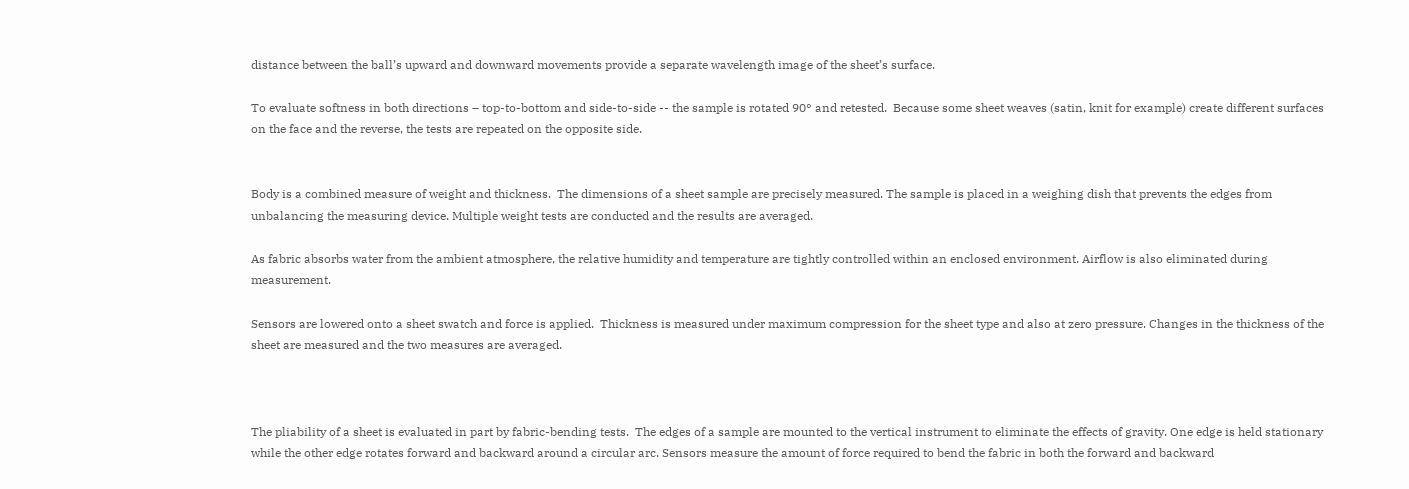distance between the ball’s upward and downward movements provide a separate wavelength image of the sheet’s surface.

To evaluate softness in both directions – top-to-bottom and side-to-side -- the sample is rotated 90° and retested.  Because some sheet weaves (satin, knit for example) create different surfaces on the face and the reverse, the tests are repeated on the opposite side.


Body is a combined measure of weight and thickness.  The dimensions of a sheet sample are precisely measured. The sample is placed in a weighing dish that prevents the edges from unbalancing the measuring device. Multiple weight tests are conducted and the results are averaged.

As fabric absorbs water from the ambient atmosphere, the relative humidity and temperature are tightly controlled within an enclosed environment. Airflow is also eliminated during measurement.

Sensors are lowered onto a sheet swatch and force is applied.  Thickness is measured under maximum compression for the sheet type and also at zero pressure. Changes in the thickness of the sheet are measured and the two measures are averaged.



The pliability of a sheet is evaluated in part by fabric-bending tests.  The edges of a sample are mounted to the vertical instrument to eliminate the effects of gravity. One edge is held stationary while the other edge rotates forward and backward around a circular arc. Sensors measure the amount of force required to bend the fabric in both the forward and backward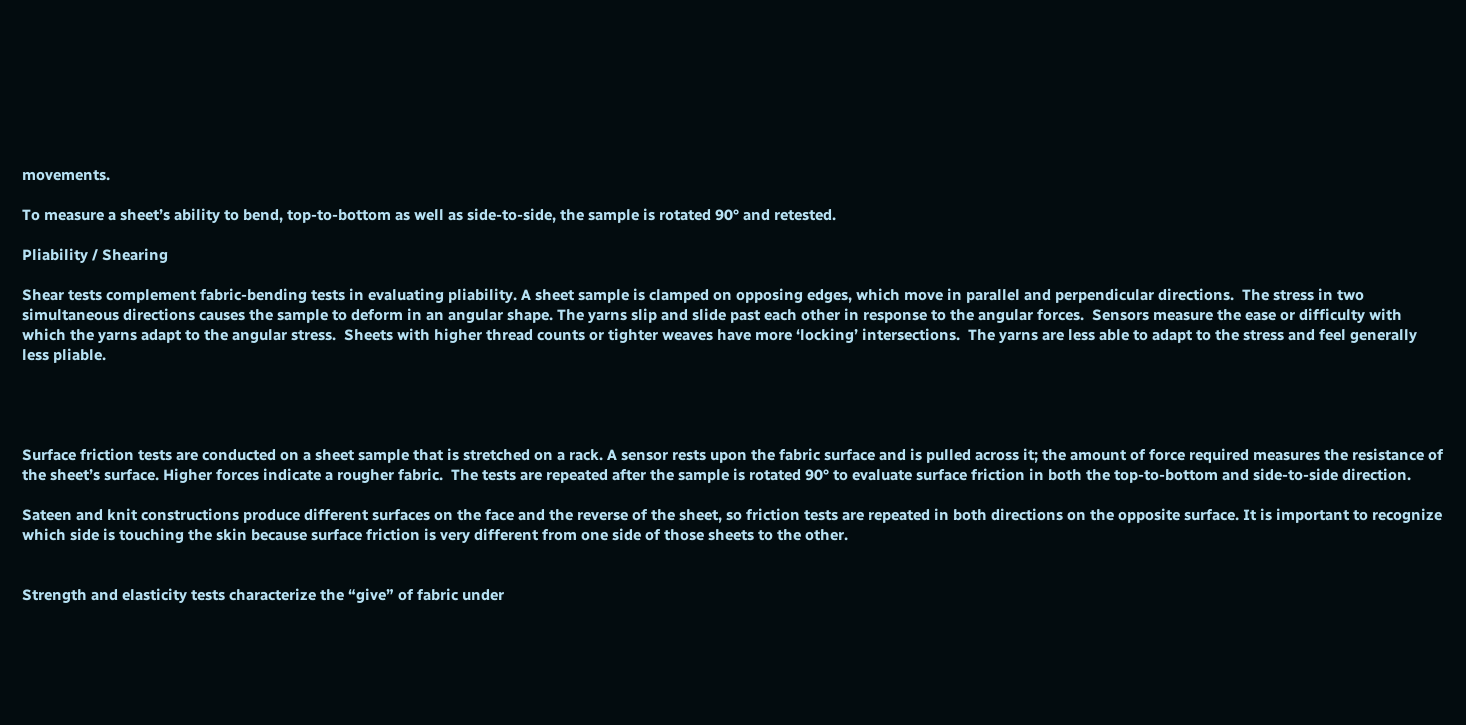movements.

To measure a sheet’s ability to bend, top-to-bottom as well as side-to-side, the sample is rotated 90° and retested.

Pliability / Shearing

Shear tests complement fabric-bending tests in evaluating pliability. A sheet sample is clamped on opposing edges, which move in parallel and perpendicular directions.  The stress in two simultaneous directions causes the sample to deform in an angular shape. The yarns slip and slide past each other in response to the angular forces.  Sensors measure the ease or difficulty with which the yarns adapt to the angular stress.  Sheets with higher thread counts or tighter weaves have more ‘locking’ intersections.  The yarns are less able to adapt to the stress and feel generally less pliable.




Surface friction tests are conducted on a sheet sample that is stretched on a rack. A sensor rests upon the fabric surface and is pulled across it; the amount of force required measures the resistance of the sheet’s surface. Higher forces indicate a rougher fabric.  The tests are repeated after the sample is rotated 90° to evaluate surface friction in both the top-to-bottom and side-to-side direction.

Sateen and knit constructions produce different surfaces on the face and the reverse of the sheet, so friction tests are repeated in both directions on the opposite surface. It is important to recognize which side is touching the skin because surface friction is very different from one side of those sheets to the other.


Strength and elasticity tests characterize the “give” of fabric under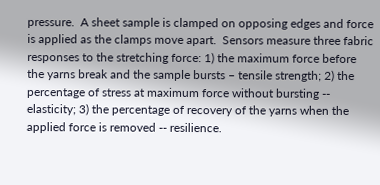pressure.  A sheet sample is clamped on opposing edges and force is applied as the clamps move apart.  Sensors measure three fabric responses to the stretching force: 1) the maximum force before the yarns break and the sample bursts – tensile strength; 2) the percentage of stress at maximum force without bursting -- elasticity; 3) the percentage of recovery of the yarns when the applied force is removed -- resilience.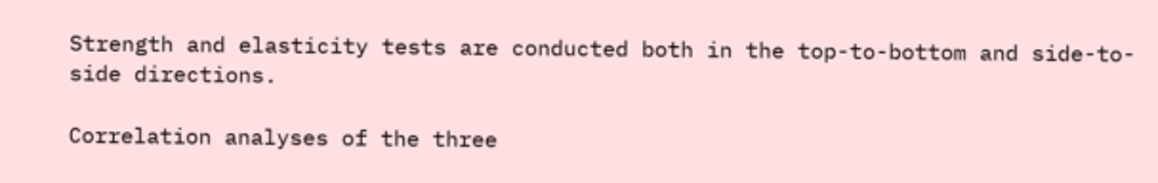Strength and elasticity tests are conducted both in the top-to-bottom and side-to-side directions.

Correlation analyses of the three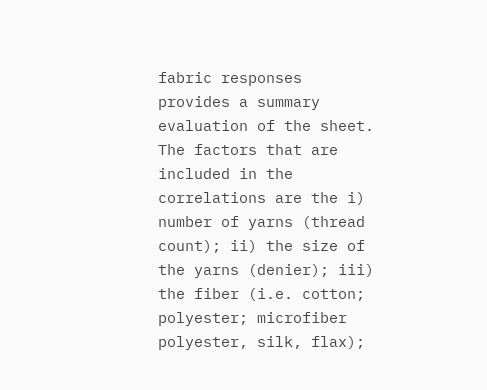fabric responses provides a summary evaluation of the sheet.  The factors that are included in the correlations are the i) number of yarns (thread count); ii) the size of the yarns (denier); iii) the fiber (i.e. cotton; polyester; microfiber polyester, silk, flax);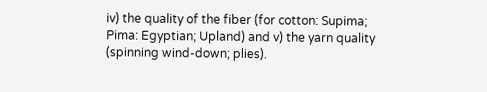iv) the quality of the fiber (for cotton: Supima; Pima: Egyptian; Upland) and v) the yarn quality (spinning wind-down; plies).